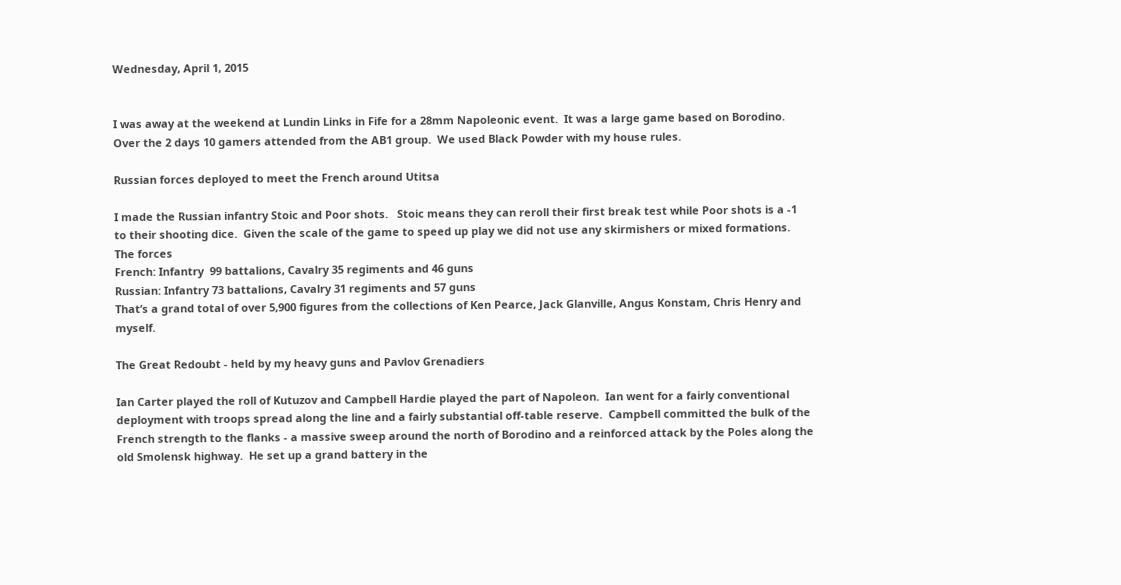Wednesday, April 1, 2015


I was away at the weekend at Lundin Links in Fife for a 28mm Napoleonic event.  It was a large game based on Borodino.  Over the 2 days 10 gamers attended from the AB1 group.  We used Black Powder with my house rules.

Russian forces deployed to meet the French around Utitsa

I made the Russian infantry Stoic and Poor shots.   Stoic means they can reroll their first break test while Poor shots is a -1 to their shooting dice.  Given the scale of the game to speed up play we did not use any skirmishers or mixed formations.
The forces
French: Infantry  99 battalions, Cavalry 35 regiments and 46 guns
Russian: Infantry 73 battalions, Cavalry 31 regiments and 57 guns
That’s a grand total of over 5,900 figures from the collections of Ken Pearce, Jack Glanville, Angus Konstam, Chris Henry and myself.

The Great Redoubt - held by my heavy guns and Pavlov Grenadiers

Ian Carter played the roll of Kutuzov and Campbell Hardie played the part of Napoleon.  Ian went for a fairly conventional deployment with troops spread along the line and a fairly substantial off-table reserve.  Campbell committed the bulk of the French strength to the flanks - a massive sweep around the north of Borodino and a reinforced attack by the Poles along the old Smolensk highway.  He set up a grand battery in the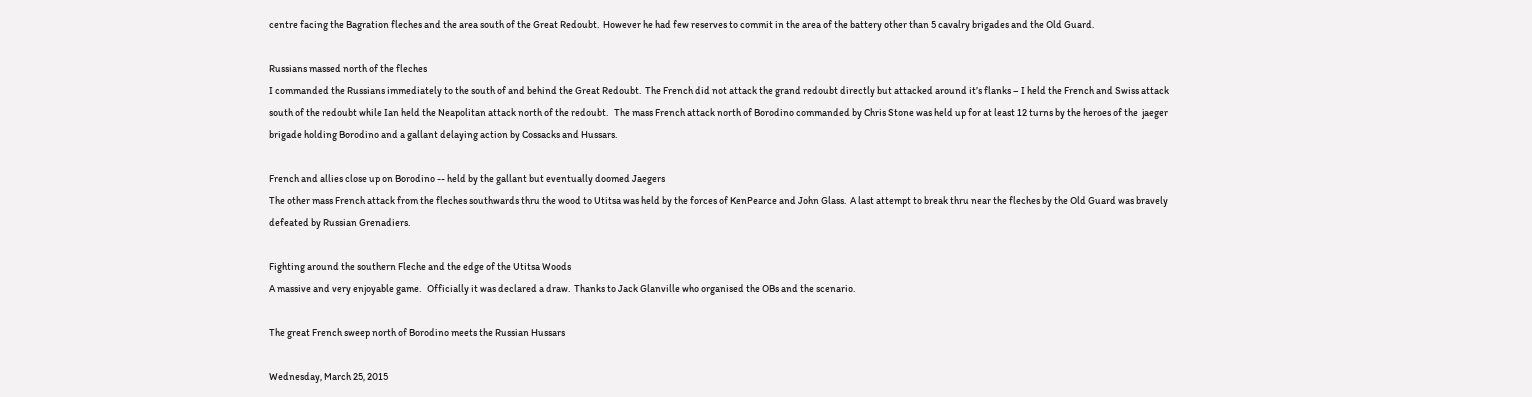centre facing the Bagration fleches and the area south of the Great Redoubt.  However he had few reserves to commit in the area of the battery other than 5 cavalry brigades and the Old Guard.

Russians massed north of the fleches
I commanded the Russians immediately to the south of and behind the Great Redoubt.  The French did not attack the grand redoubt directly but attacked around it’s flanks – I held the French and Swiss attack south of the redoubt while Ian held the Neapolitan attack north of the redoubt.   The mass French attack north of Borodino commanded by Chris Stone was held up for at least 12 turns by the heroes of the  jaeger brigade holding Borodino and a gallant delaying action by Cossacks and Hussars.

French and allies close up on Borodino -- held by the gallant but eventually doomed Jaegers
The other mass French attack from the fleches southwards thru the wood to Utitsa was held by the forces of KenPearce and John Glass.  A last attempt to break thru near the fleches by the Old Guard was bravely defeated by Russian Grenadiers.

Fighting around the southern Fleche and the edge of the Utitsa Woods
A massive and very enjoyable game.   Officially it was declared a draw.  Thanks to Jack Glanville who organised the OBs and the scenario.

The great French sweep north of Borodino meets the Russian Hussars

Wednesday, March 25, 2015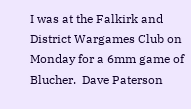I was at the Falkirk and District Wargames Club on Monday for a 6mm game of Blucher.  Dave Paterson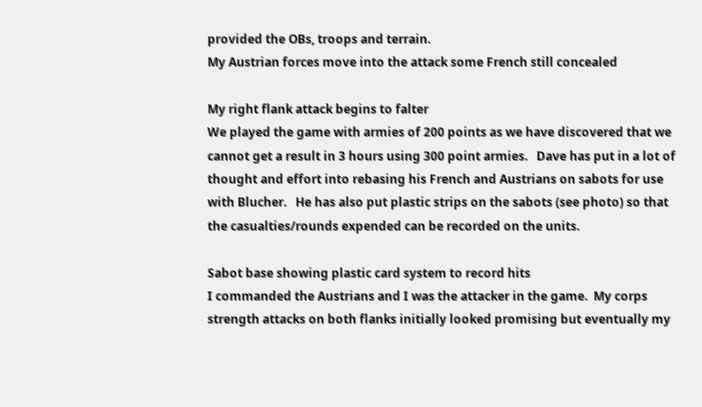provided the OBs, troops and terrain.
My Austrian forces move into the attack some French still concealed

My right flank attack begins to falter
We played the game with armies of 200 points as we have discovered that we cannot get a result in 3 hours using 300 point armies.   Dave has put in a lot of thought and effort into rebasing his French and Austrians on sabots for use with Blucher.   He has also put plastic strips on the sabots (see photo) so that the casualties/rounds expended can be recorded on the units.

Sabot base showing plastic card system to record hits
I commanded the Austrians and I was the attacker in the game.  My corps strength attacks on both flanks initially looked promising but eventually my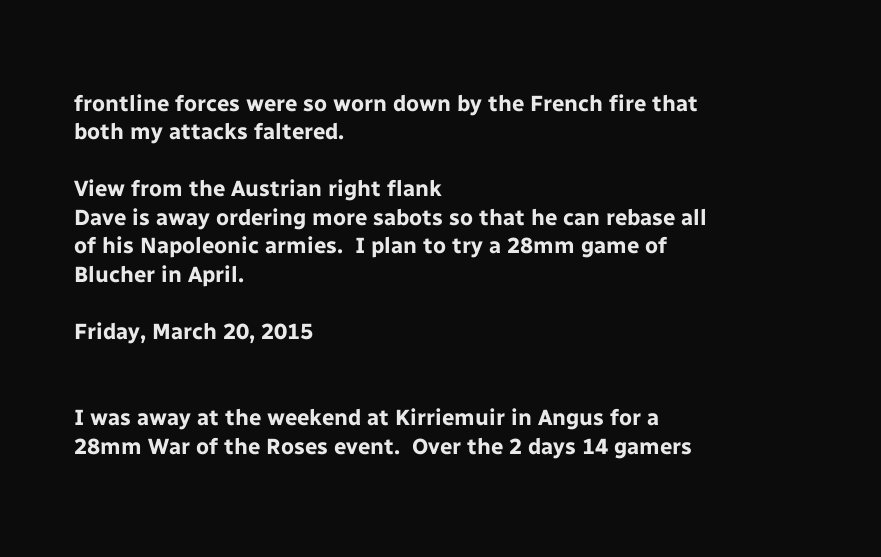frontline forces were so worn down by the French fire that both my attacks faltered.

View from the Austrian right flank
Dave is away ordering more sabots so that he can rebase all of his Napoleonic armies.  I plan to try a 28mm game of Blucher in April.

Friday, March 20, 2015


I was away at the weekend at Kirriemuir in Angus for a 28mm War of the Roses event.  Over the 2 days 14 gamers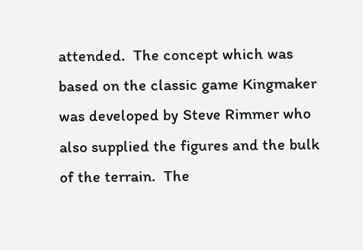attended.  The concept which was based on the classic game Kingmaker was developed by Steve Rimmer who also supplied the figures and the bulk of the terrain.  The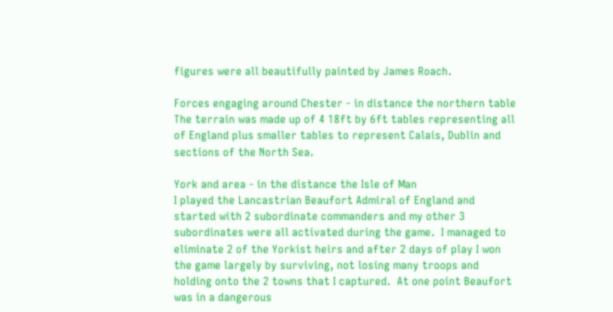figures were all beautifully painted by James Roach.

Forces engaging around Chester - in distance the northern table
The terrain was made up of 4 18ft by 6ft tables representing all of England plus smaller tables to represent Calais, Dublin and sections of the North Sea.

York and area - in the distance the Isle of Man
I played the Lancastrian Beaufort Admiral of England and started with 2 subordinate commanders and my other 3 subordinates were all activated during the game.  I managed to eliminate 2 of the Yorkist heirs and after 2 days of play I won the game largely by surviving, not losing many troops and holding onto the 2 towns that I captured.  At one point Beaufort was in a dangerous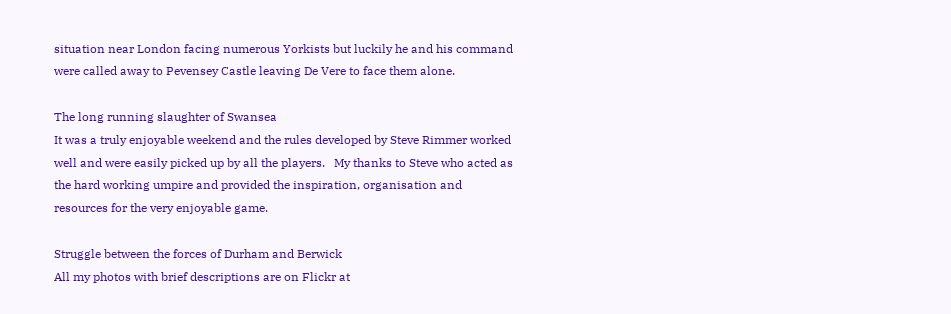situation near London facing numerous Yorkists but luckily he and his command were called away to Pevensey Castle leaving De Vere to face them alone.

The long running slaughter of Swansea
It was a truly enjoyable weekend and the rules developed by Steve Rimmer worked well and were easily picked up by all the players.   My thanks to Steve who acted as the hard working umpire and provided the inspiration, organisation and resources for the very enjoyable game.

Struggle between the forces of Durham and Berwick
All my photos with brief descriptions are on Flickr at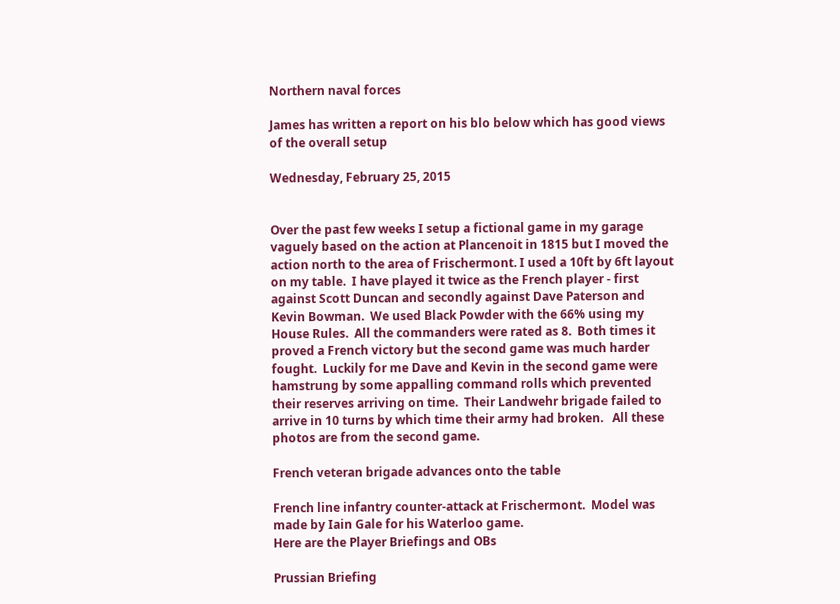Northern naval forces

James has written a report on his blo below which has good views of the overall setup

Wednesday, February 25, 2015


Over the past few weeks I setup a fictional game in my garage vaguely based on the action at Plancenoit in 1815 but I moved the action north to the area of Frischermont. I used a 10ft by 6ft layout on my table.  I have played it twice as the French player - first against Scott Duncan and secondly against Dave Paterson and Kevin Bowman.  We used Black Powder with the 66% using my House Rules.  All the commanders were rated as 8.  Both times it proved a French victory but the second game was much harder fought.  Luckily for me Dave and Kevin in the second game were hamstrung by some appalling command rolls which prevented their reserves arriving on time.  Their Landwehr brigade failed to arrive in 10 turns by which time their army had broken.   All these photos are from the second game.

French veteran brigade advances onto the table

French line infantry counter-attack at Frischermont.  Model was made by Iain Gale for his Waterloo game.
Here are the Player Briefings and OBs

Prussian Briefing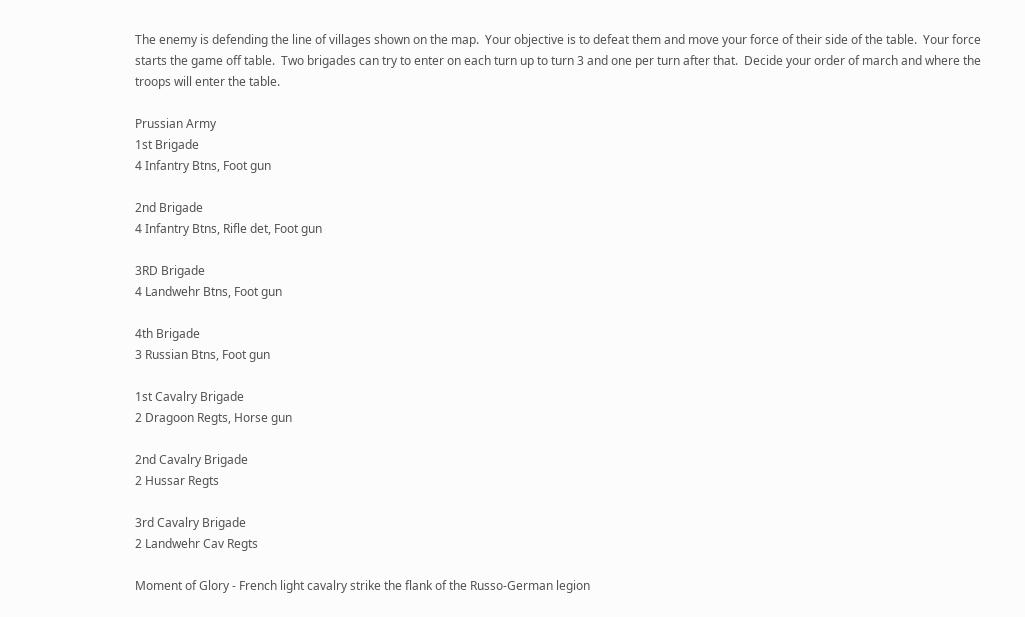The enemy is defending the line of villages shown on the map.  Your objective is to defeat them and move your force of their side of the table.  Your force starts the game off table.  Two brigades can try to enter on each turn up to turn 3 and one per turn after that.  Decide your order of march and where the troops will enter the table.

Prussian Army
1st Brigade
4 Infantry Btns, Foot gun

2nd Brigade
4 Infantry Btns, Rifle det, Foot gun

3RD Brigade
4 Landwehr Btns, Foot gun

4th Brigade
3 Russian Btns, Foot gun

1st Cavalry Brigade
2 Dragoon Regts, Horse gun

2nd Cavalry Brigade
2 Hussar Regts

3rd Cavalry Brigade
2 Landwehr Cav Regts

Moment of Glory - French light cavalry strike the flank of the Russo-German legion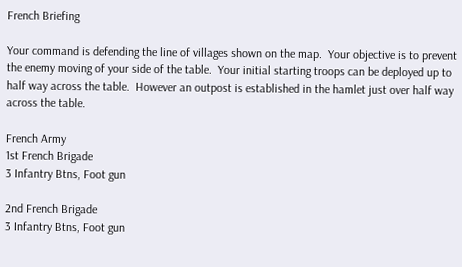French Briefing

Your command is defending the line of villages shown on the map.  Your objective is to prevent the enemy moving of your side of the table.  Your initial starting troops can be deployed up to half way across the table.  However an outpost is established in the hamlet just over half way across the table.

French Army
1st French Brigade
3 Infantry Btns, Foot gun

2nd French Brigade
3 Infantry Btns, Foot gun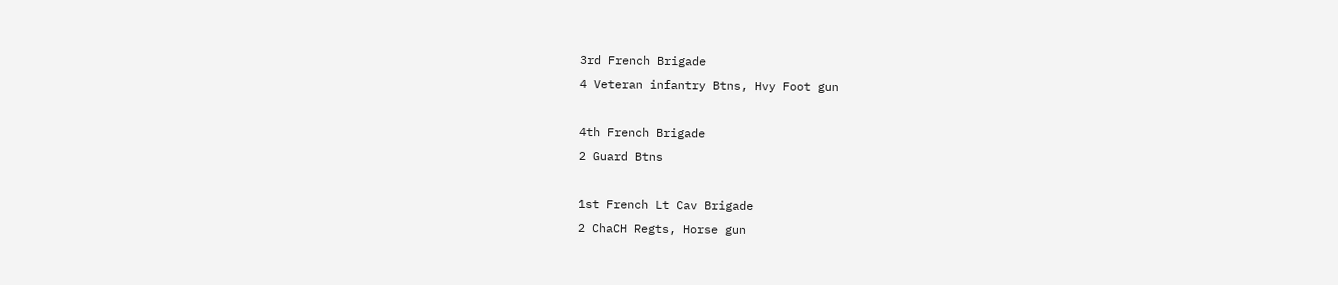3rd French Brigade
4 Veteran infantry Btns, Hvy Foot gun

4th French Brigade
2 Guard Btns

1st French Lt Cav Brigade
2 ChaCH Regts, Horse gun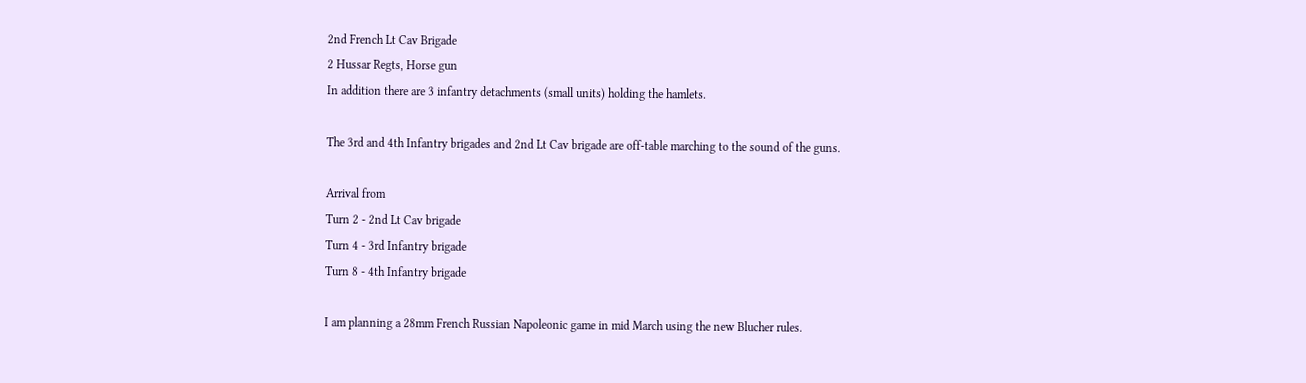2nd French Lt Cav Brigade
2 Hussar Regts, Horse gun
In addition there are 3 infantry detachments (small units) holding the hamlets.

The 3rd and 4th Infantry brigades and 2nd Lt Cav brigade are off-table marching to the sound of the guns.

Arrival from
Turn 2 - 2nd Lt Cav brigade
Turn 4 - 3rd Infantry brigade
Turn 8 - 4th Infantry brigade

I am planning a 28mm French Russian Napoleonic game in mid March using the new Blucher rules.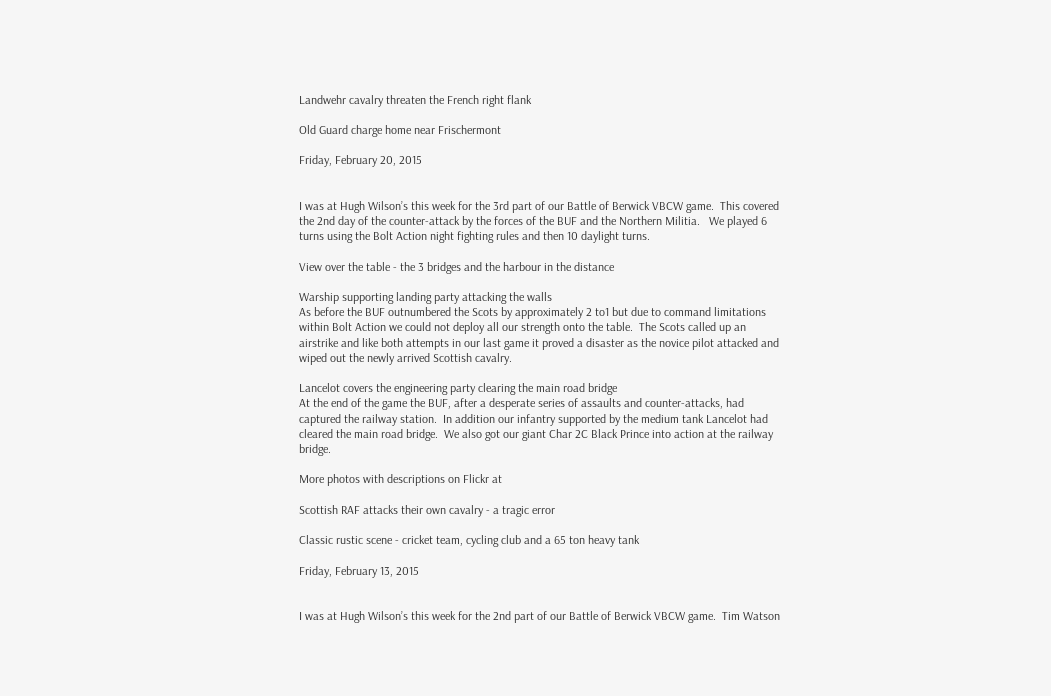Landwehr cavalry threaten the French right flank

Old Guard charge home near Frischermont

Friday, February 20, 2015


I was at Hugh Wilson’s this week for the 3rd part of our Battle of Berwick VBCW game.  This covered the 2nd day of the counter-attack by the forces of the BUF and the Northern Militia.   We played 6 turns using the Bolt Action night fighting rules and then 10 daylight turns.

View over the table - the 3 bridges and the harbour in the distance

Warship supporting landing party attacking the walls
As before the BUF outnumbered the Scots by approximately 2 to1 but due to command limitations within Bolt Action we could not deploy all our strength onto the table.  The Scots called up an airstrike and like both attempts in our last game it proved a disaster as the novice pilot attacked and wiped out the newly arrived Scottish cavalry.

Lancelot covers the engineering party clearing the main road bridge
At the end of the game the BUF, after a desperate series of assaults and counter-attacks, had captured the railway station.  In addition our infantry supported by the medium tank Lancelot had cleared the main road bridge.  We also got our giant Char 2C Black Prince into action at the railway bridge.

More photos with descriptions on Flickr at

Scottish RAF attacks their own cavalry - a tragic error

Classic rustic scene - cricket team, cycling club and a 65 ton heavy tank

Friday, February 13, 2015


I was at Hugh Wilson’s this week for the 2nd part of our Battle of Berwick VBCW game.  Tim Watson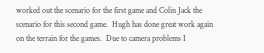worked out the scenario for the first game and Colin Jack the scenario for this second game.  Hugh has done great work again on the terrain for the games.  Due to camera problems I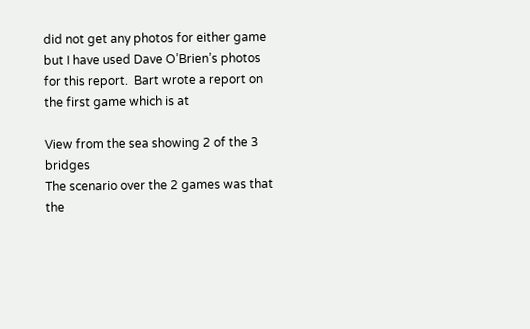did not get any photos for either game but I have used Dave O’Brien’s photos for this report.  Bart wrote a report on the first game which is at

View from the sea showing 2 of the 3 bridges
The scenario over the 2 games was that the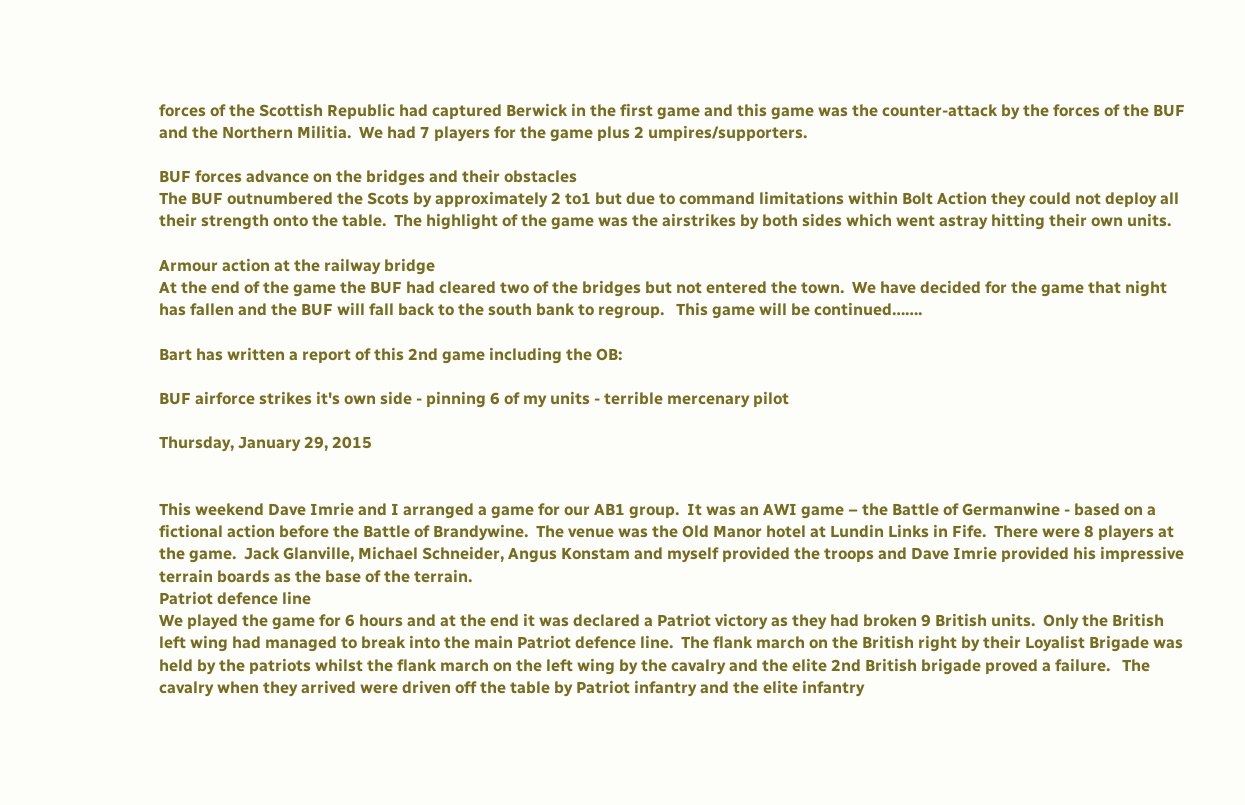forces of the Scottish Republic had captured Berwick in the first game and this game was the counter-attack by the forces of the BUF and the Northern Militia.  We had 7 players for the game plus 2 umpires/supporters.

BUF forces advance on the bridges and their obstacles
The BUF outnumbered the Scots by approximately 2 to1 but due to command limitations within Bolt Action they could not deploy all their strength onto the table.  The highlight of the game was the airstrikes by both sides which went astray hitting their own units.

Armour action at the railway bridge
At the end of the game the BUF had cleared two of the bridges but not entered the town.  We have decided for the game that night has fallen and the BUF will fall back to the south bank to regroup.   This game will be continued…….

Bart has written a report of this 2nd game including the OB:

BUF airforce strikes it's own side - pinning 6 of my units - terrible mercenary pilot

Thursday, January 29, 2015


This weekend Dave Imrie and I arranged a game for our AB1 group.  It was an AWI game – the Battle of Germanwine - based on a fictional action before the Battle of Brandywine.  The venue was the Old Manor hotel at Lundin Links in Fife.  There were 8 players at the game.  Jack Glanville, Michael Schneider, Angus Konstam and myself provided the troops and Dave Imrie provided his impressive terrain boards as the base of the terrain.
Patriot defence line
We played the game for 6 hours and at the end it was declared a Patriot victory as they had broken 9 British units.  Only the British left wing had managed to break into the main Patriot defence line.  The flank march on the British right by their Loyalist Brigade was held by the patriots whilst the flank march on the left wing by the cavalry and the elite 2nd British brigade proved a failure.   The cavalry when they arrived were driven off the table by Patriot infantry and the elite infantry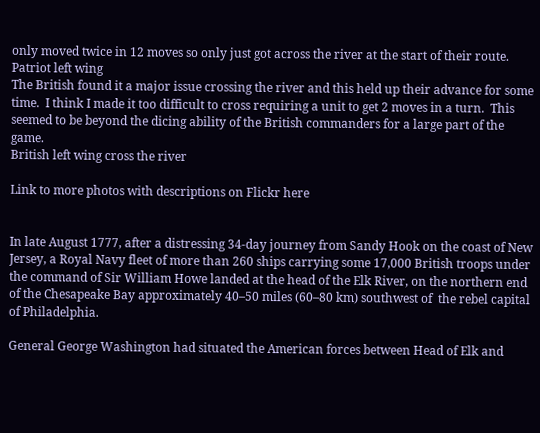only moved twice in 12 moves so only just got across the river at the start of their route.
Patriot left wing
The British found it a major issue crossing the river and this held up their advance for some time.  I think I made it too difficult to cross requiring a unit to get 2 moves in a turn.  This seemed to be beyond the dicing ability of the British commanders for a large part of the game.
British left wing cross the river

Link to more photos with descriptions on Flickr here


In late August 1777, after a distressing 34-day journey from Sandy Hook on the coast of New Jersey, a Royal Navy fleet of more than 260 ships carrying some 17,000 British troops under the command of Sir William Howe landed at the head of the Elk River, on the northern end of the Chesapeake Bay approximately 40–50 miles (60–80 km) southwest of  the rebel capital of Philadelphia.

General George Washington had situated the American forces between Head of Elk and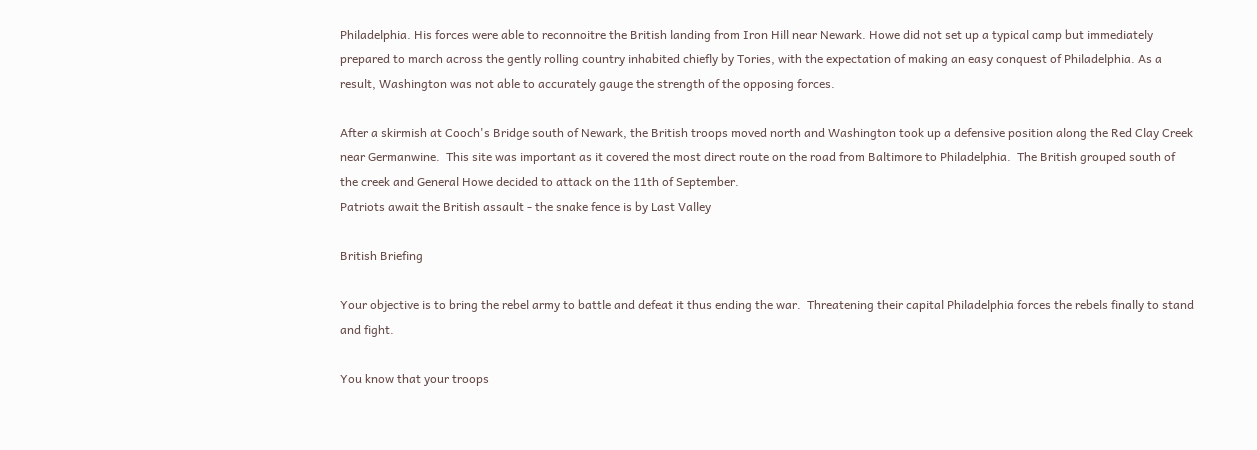Philadelphia. His forces were able to reconnoitre the British landing from Iron Hill near Newark. Howe did not set up a typical camp but immediately prepared to march across the gently rolling country inhabited chiefly by Tories, with the expectation of making an easy conquest of Philadelphia. As a result, Washington was not able to accurately gauge the strength of the opposing forces.

After a skirmish at Cooch's Bridge south of Newark, the British troops moved north and Washington took up a defensive position along the Red Clay Creek near Germanwine.  This site was important as it covered the most direct route on the road from Baltimore to Philadelphia.  The British grouped south of the creek and General Howe decided to attack on the 11th of September.
Patriots await the British assault - the snake fence is by Last Valley

British Briefing

Your objective is to bring the rebel army to battle and defeat it thus ending the war.  Threatening their capital Philadelphia forces the rebels finally to stand and fight.

You know that your troops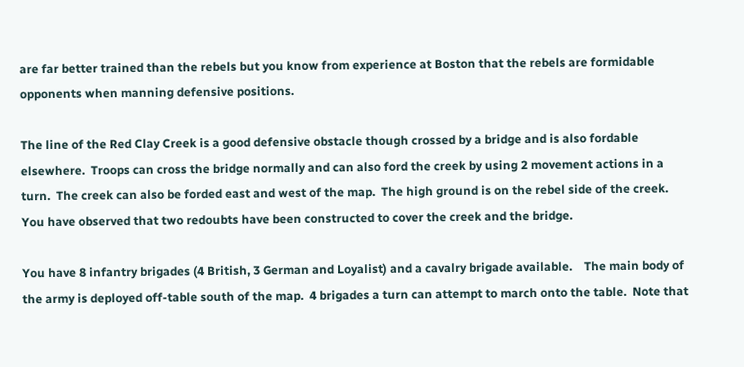are far better trained than the rebels but you know from experience at Boston that the rebels are formidable opponents when manning defensive positions.

The line of the Red Clay Creek is a good defensive obstacle though crossed by a bridge and is also fordable elsewhere.  Troops can cross the bridge normally and can also ford the creek by using 2 movement actions in a turn.  The creek can also be forded east and west of the map.  The high ground is on the rebel side of the creek.  You have observed that two redoubts have been constructed to cover the creek and the bridge.

You have 8 infantry brigades (4 British, 3 German and Loyalist) and a cavalry brigade available.    The main body of the army is deployed off-table south of the map.  4 brigades a turn can attempt to march onto the table.  Note that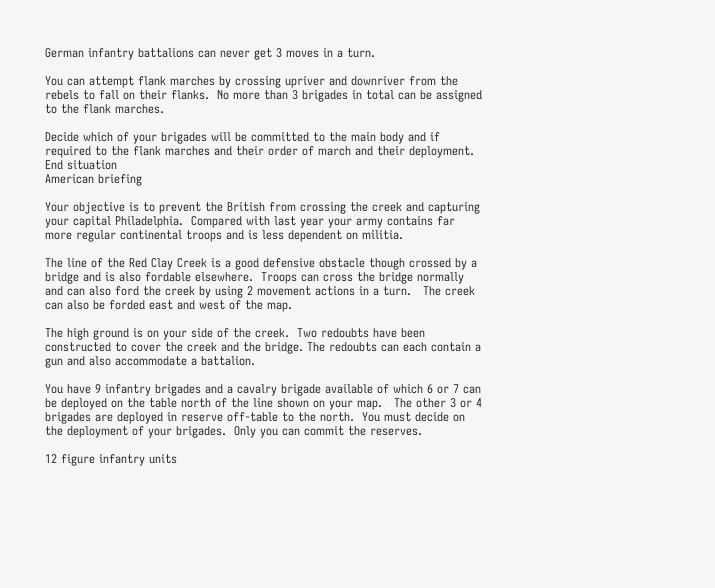German infantry battalions can never get 3 moves in a turn.

You can attempt flank marches by crossing upriver and downriver from the rebels to fall on their flanks.  No more than 3 brigades in total can be assigned to the flank marches.

Decide which of your brigades will be committed to the main body and if required to the flank marches and their order of march and their deployment.
End situation
American briefing

Your objective is to prevent the British from crossing the creek and capturing your capital Philadelphia.  Compared with last year your army contains far more regular continental troops and is less dependent on militia.

The line of the Red Clay Creek is a good defensive obstacle though crossed by a bridge and is also fordable elsewhere.  Troops can cross the bridge normally and can also ford the creek by using 2 movement actions in a turn.   The creek can also be forded east and west of the map.

The high ground is on your side of the creek.  Two redoubts have been constructed to cover the creek and the bridge. The redoubts can each contain a gun and also accommodate a battalion.

You have 9 infantry brigades and a cavalry brigade available of which 6 or 7 can be deployed on the table north of the line shown on your map.   The other 3 or 4 brigades are deployed in reserve off-table to the north.  You must decide on the deployment of your brigades.  Only you can commit the reserves.

12 figure infantry units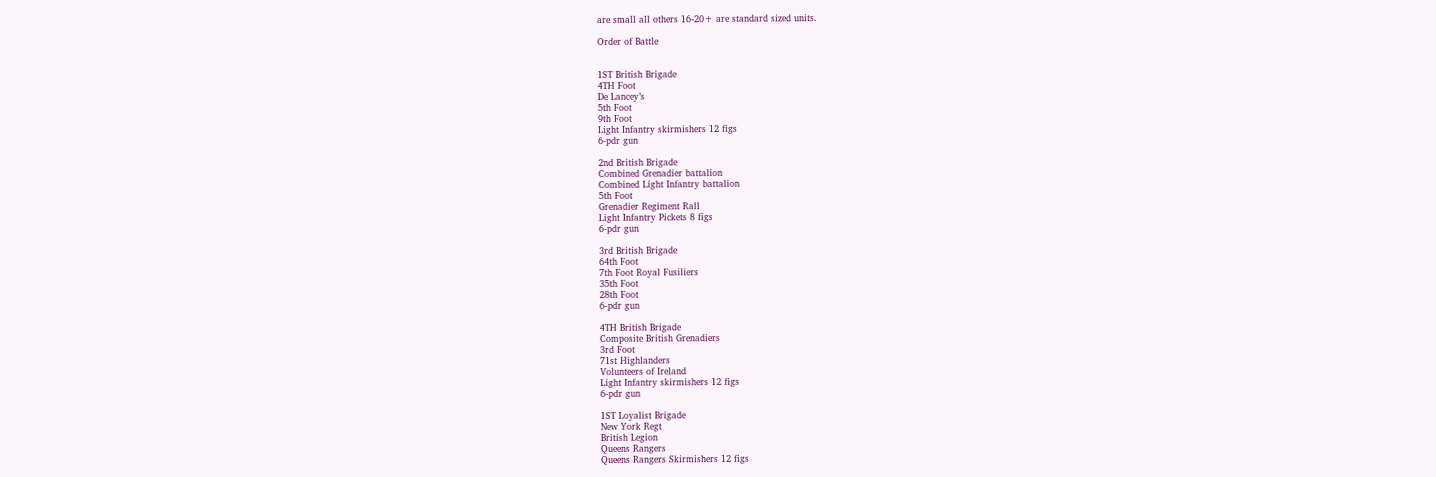are small all others 16-20+ are standard sized units.

Order of Battle


1ST British Brigade
4TH Foot
De Lancey’s
5th Foot
9th Foot
Light Infantry skirmishers 12 figs
6-pdr gun

2nd British Brigade
Combined Grenadier battalion
Combined Light Infantry battalion
5th Foot
Grenadier Regiment Rall
Light Infantry Pickets 8 figs
6-pdr gun

3rd British Brigade
64th Foot
7th Foot Royal Fusiliers
35th Foot
28th Foot
6-pdr gun

4TH British Brigade
Composite British Grenadiers
3rd Foot
71st Highlanders
Volunteers of Ireland
Light Infantry skirmishers 12 figs
6-pdr gun

1ST Loyalist Brigade
New York Regt
British Legion
Queens Rangers
Queens Rangers Skirmishers 12 figs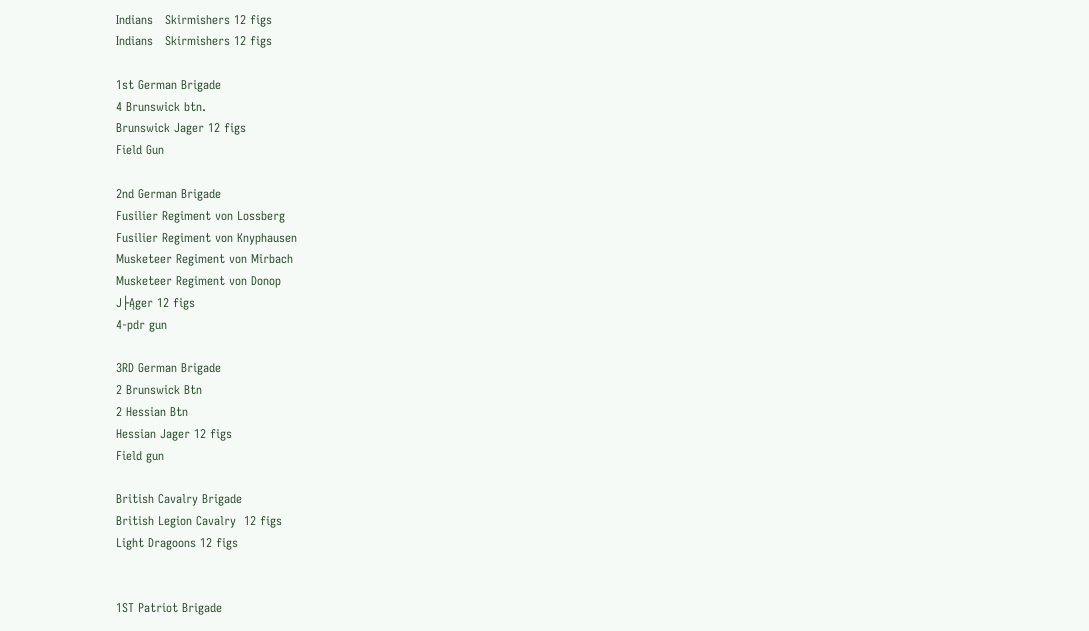Indians   Skirmishers 12 figs
Indians   Skirmishers 12 figs

1st German Brigade
4 Brunswick btn.
Brunswick Jager 12 figs
Field Gun

2nd German Brigade
Fusilier Regiment von Lossberg
Fusilier Regiment von Knyphausen
Musketeer Regiment von Mirbach
Musketeer Regiment von Donop
J├Ąger 12 figs
4-pdr gun

3RD German Brigade
2 Brunswick Btn
2 Hessian Btn
Hessian Jager 12 figs
Field gun

British Cavalry Brigade
British Legion Cavalry  12 figs
Light Dragoons 12 figs


1ST Patriot Brigade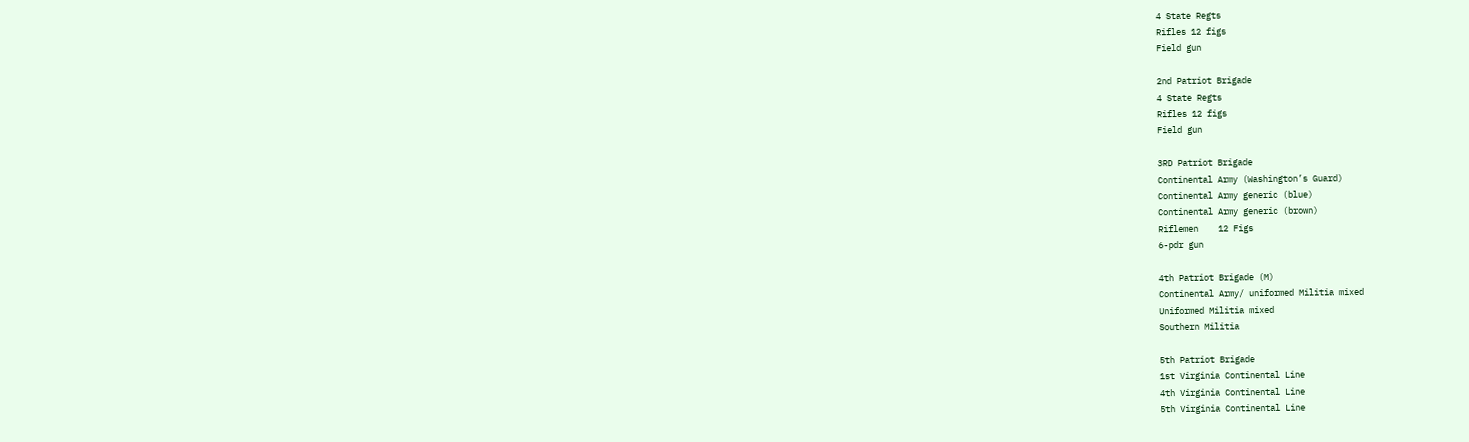4 State Regts
Rifles 12 figs
Field gun

2nd Patriot Brigade
4 State Regts
Rifles 12 figs
Field gun

3RD Patriot Brigade
Continental Army (Washington’s Guard)
Continental Army generic (blue)
Continental Army generic (brown)
Riflemen    12 Figs
6-pdr gun

4th Patriot Brigade (M)
Continental Army/ uniformed Militia mixed
Uniformed Militia mixed
Southern Militia

5th Patriot Brigade
1st Virginia Continental Line
4th Virginia Continental Line
5th Virginia Continental Line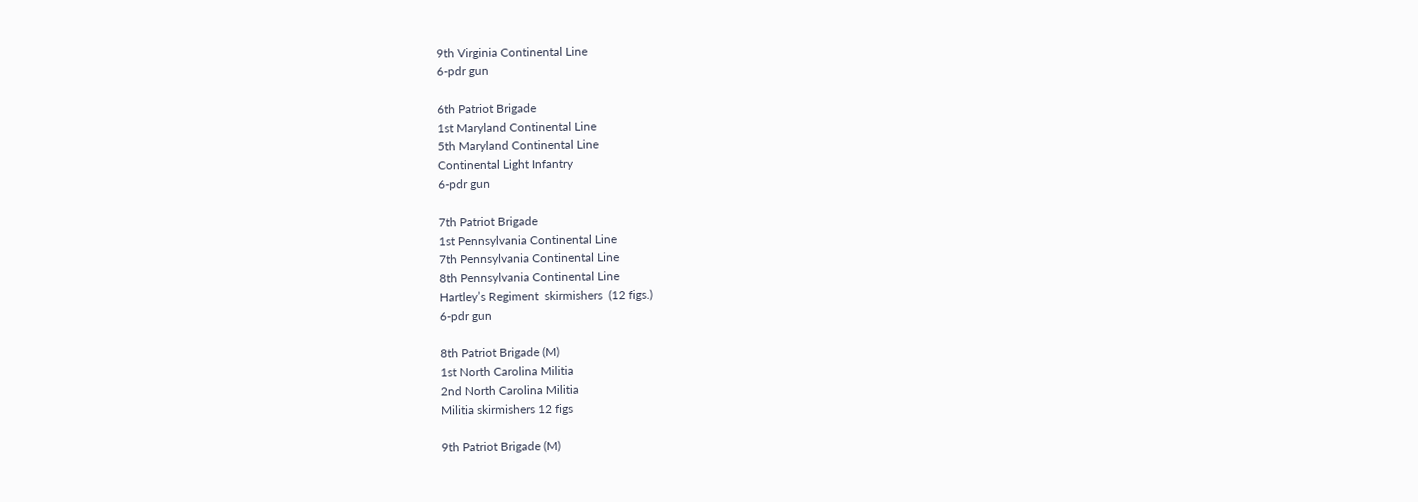9th Virginia Continental Line
6-pdr gun

6th Patriot Brigade
1st Maryland Continental Line
5th Maryland Continental Line
Continental Light Infantry
6-pdr gun

7th Patriot Brigade
1st Pennsylvania Continental Line
7th Pennsylvania Continental Line
8th Pennsylvania Continental Line
Hartley’s Regiment  skirmishers  (12 figs.)
6-pdr gun

8th Patriot Brigade (M)
1st North Carolina Militia
2nd North Carolina Militia
Militia skirmishers 12 figs

9th Patriot Brigade (M)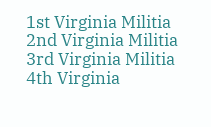1st Virginia Militia
2nd Virginia Militia
3rd Virginia Militia
4th Virginia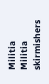Militia
Militia skirmishers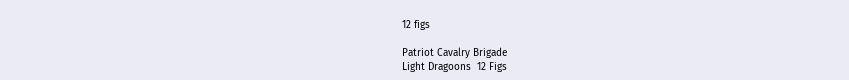12 figs

Patriot Cavalry Brigade
Light Dragoons  12 Figs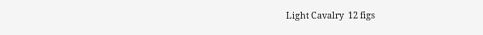Light Cavalry  12 figs